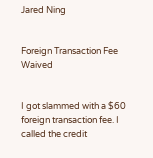Jared Ning


Foreign Transaction Fee Waived


I got slammed with a $60 foreign transaction fee. I called the credit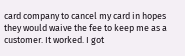card company to cancel my card in hopes they would waive the fee to keep me as a customer. It worked. I got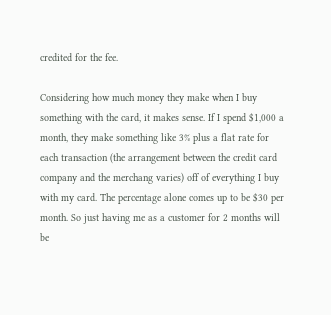credited for the fee.

Considering how much money they make when I buy something with the card, it makes sense. If I spend $1,000 a month, they make something like 3% plus a flat rate for each transaction (the arrangement between the credit card company and the merchang varies) off of everything I buy with my card. The percentage alone comes up to be $30 per month. So just having me as a customer for 2 months will be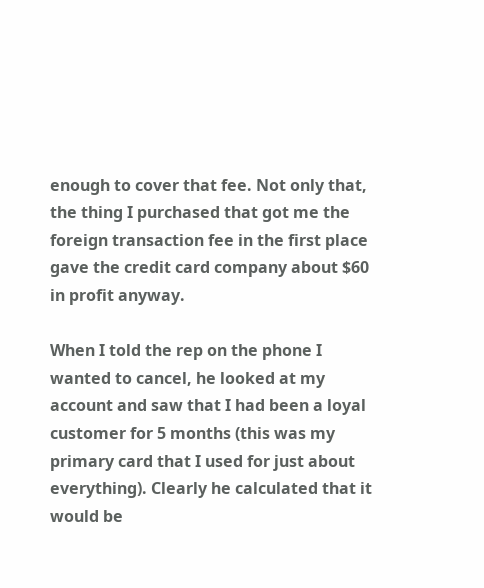enough to cover that fee. Not only that, the thing I purchased that got me the foreign transaction fee in the first place gave the credit card company about $60 in profit anyway.

When I told the rep on the phone I wanted to cancel, he looked at my account and saw that I had been a loyal customer for 5 months (this was my primary card that I used for just about everything). Clearly he calculated that it would be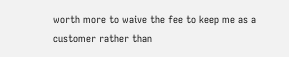worth more to waive the fee to keep me as a customer rather than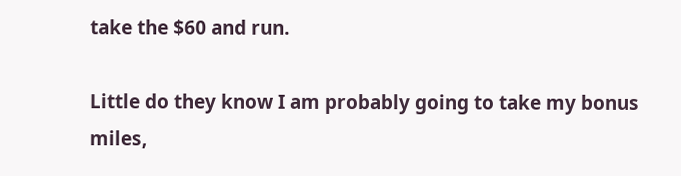take the $60 and run.

Little do they know I am probably going to take my bonus miles,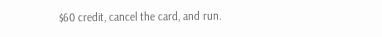$60 credit, cancel the card, and run.